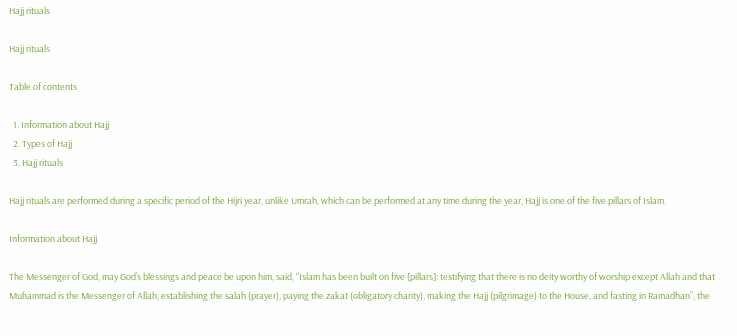Hajj rituals

Hajj rituals

Table of contents

  1. Information about Hajj
  2. Types of Hajj
  3. Hajj rituals

Hajj rituals are performed during a specific period of the Hijri year, unlike Umrah, which can be performed at any time during the year, Hajj is one of the five pillars of Islam.

Information about Hajj

The Messenger of God, may God’s blessings and peace be upon him, said, “Islam has been built on five [pillars]: testifying that there is no deity worthy of worship except Allah and that Muhammad is the Messenger of Allah, establishing the salah (prayer), paying the zakat (obligatory charity), making the Hajj (pilgrimage) to the House, and fasting in Ramadhan”, the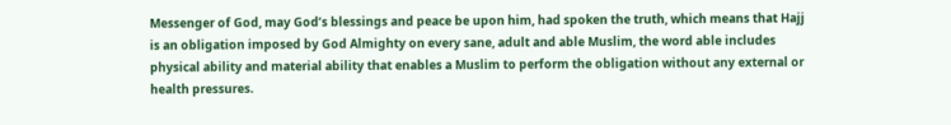Messenger of God, may God’s blessings and peace be upon him, had spoken the truth, which means that Hajj is an obligation imposed by God Almighty on every sane, adult and able Muslim, the word able includes physical ability and material ability that enables a Muslim to perform the obligation without any external or health pressures.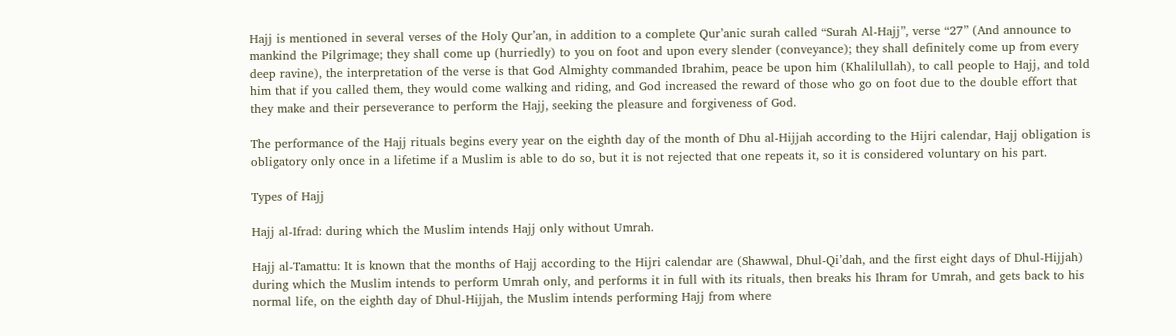Hajj is mentioned in several verses of the Holy Qur’an, in addition to a complete Qur’anic surah called “Surah Al-Hajj”, verse “27” (And announce to mankind the Pilgrimage; they shall come up (hurriedly) to you on foot and upon every slender (conveyance); they shall definitely come up from every deep ravine), the interpretation of the verse is that God Almighty commanded Ibrahim, peace be upon him (Khalilullah), to call people to Hajj, and told him that if you called them, they would come walking and riding, and God increased the reward of those who go on foot due to the double effort that they make and their perseverance to perform the Hajj, seeking the pleasure and forgiveness of God.

The performance of the Hajj rituals begins every year on the eighth day of the month of Dhu al-Hijjah according to the Hijri calendar, Hajj obligation is obligatory only once in a lifetime if a Muslim is able to do so, but it is not rejected that one repeats it, so it is considered voluntary on his part.

Types of Hajj

Hajj al-Ifrad: during which the Muslim intends Hajj only without Umrah.

Hajj al-Tamattu: It is known that the months of Hajj according to the Hijri calendar are (Shawwal, Dhul-Qi’dah, and the first eight days of Dhul-Hijjah) during which the Muslim intends to perform Umrah only, and performs it in full with its rituals, then breaks his Ihram for Umrah, and gets back to his normal life, on the eighth day of Dhul-Hijjah, the Muslim intends performing Hajj from where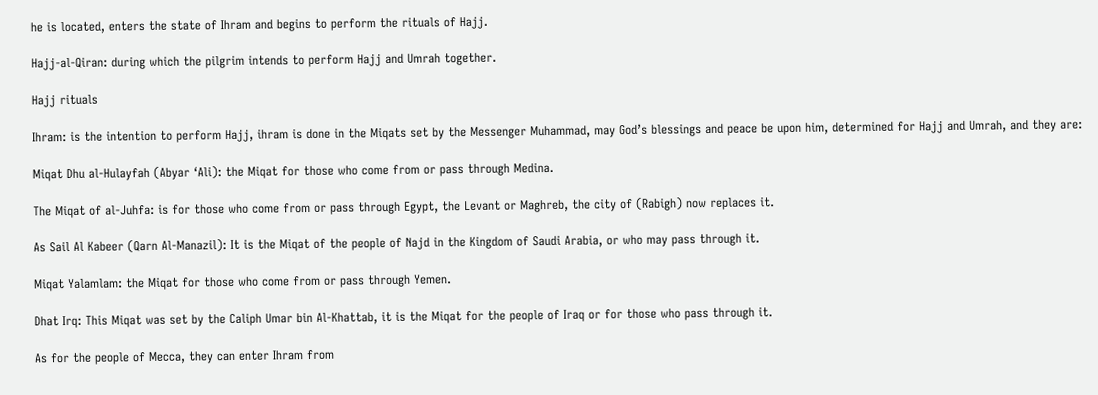he is located, enters the state of Ihram and begins to perform the rituals of Hajj.

Hajj-al-Qiran: during which the pilgrim intends to perform Hajj and Umrah together.

Hajj rituals

Ihram: is the intention to perform Hajj, ihram is done in the Miqats set by the Messenger Muhammad, may God’s blessings and peace be upon him, determined for Hajj and Umrah, and they are:

Miqat Dhu al-Hulayfah (Abyar ‘Ali): the Miqat for those who come from or pass through Medina.

The Miqat of al-Juhfa: is for those who come from or pass through Egypt, the Levant or Maghreb, the city of (Rabigh) now replaces it.

As Sail Al Kabeer (Qarn Al-Manazil): It is the Miqat of the people of Najd in the Kingdom of Saudi Arabia, or who may pass through it.

Miqat Yalamlam: the Miqat for those who come from or pass through Yemen.

Dhat Irq: This Miqat was set by the Caliph Umar bin Al-Khattab, it is the Miqat for the people of Iraq or for those who pass through it.

As for the people of Mecca, they can enter Ihram from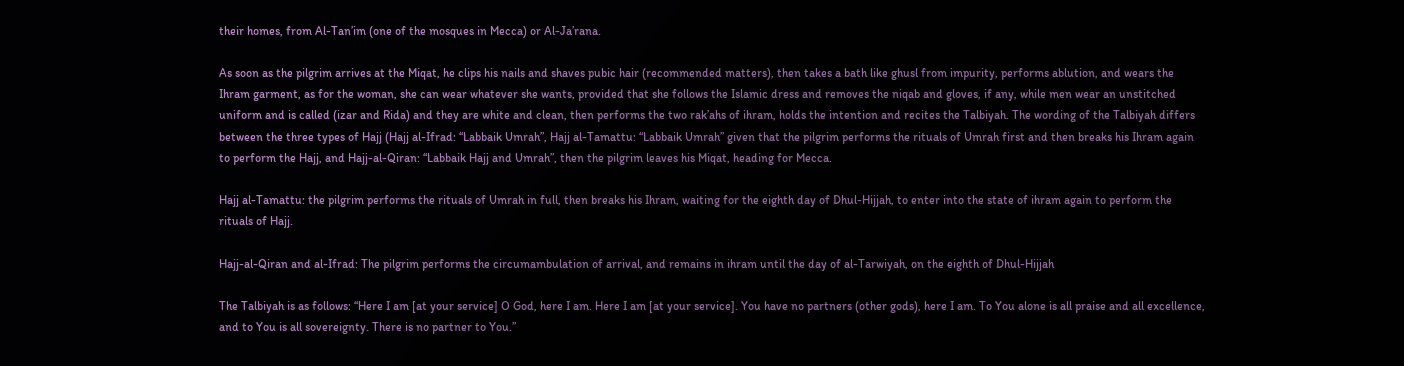their homes, from Al-Tan’im (one of the mosques in Mecca) or Al-Ja’rana.

As soon as the pilgrim arrives at the Miqat, he clips his nails and shaves pubic hair (recommended matters), then takes a bath like ghusl from impurity, performs ablution, and wears the Ihram garment, as for the woman, she can wear whatever she wants, provided that she follows the Islamic dress and removes the niqab and gloves, if any, while men wear an unstitched uniform and is called (izar and Rida) and they are white and clean, then performs the two rak’ahs of ihram, holds the intention and recites the Talbiyah. The wording of the Talbiyah differs between the three types of Hajj (Hajj al-Ifrad: “Labbaik Umrah”, Hajj al-Tamattu: “Labbaik Umrah” given that the pilgrim performs the rituals of Umrah first and then breaks his Ihram again to perform the Hajj, and Hajj-al-Qiran: “Labbaik Hajj and Umrah”, then the pilgrim leaves his Miqat, heading for Mecca.

Hajj al-Tamattu: the pilgrim performs the rituals of Umrah in full, then breaks his Ihram, waiting for the eighth day of Dhul-Hijjah, to enter into the state of ihram again to perform the rituals of Hajj.

Hajj-al-Qiran and al-Ifrad: The pilgrim performs the circumambulation of arrival, and remains in ihram until the day of al-Tarwiyah, on the eighth of Dhul-Hijjah

The Talbiyah is as follows: “Here I am [at your service] O God, here I am. Here I am [at your service]. You have no partners (other gods), here I am. To You alone is all praise and all excellence, and to You is all sovereignty. There is no partner to You.”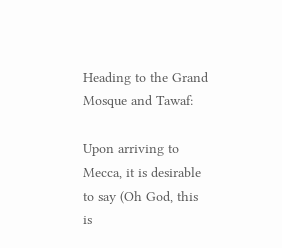Heading to the Grand Mosque and Tawaf:

Upon arriving to Mecca, it is desirable to say (Oh God, this is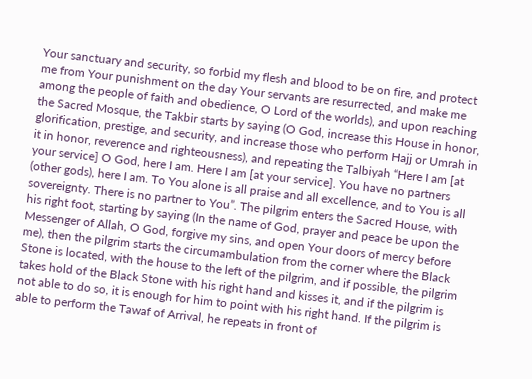Your sanctuary and security, so forbid my flesh and blood to be on fire, and protect me from Your punishment on the day Your servants are resurrected, and make me among the people of faith and obedience, O Lord of the worlds), and upon reaching the Sacred Mosque, the Takbir starts by saying (O God, increase this House in honor, glorification, prestige, and security, and increase those who perform Hajj or Umrah in it in honor, reverence and righteousness), and repeating the Talbiyah “Here I am [at your service] O God, here I am. Here I am [at your service]. You have no partners (other gods), here I am. To You alone is all praise and all excellence, and to You is all sovereignty. There is no partner to You”. The pilgrim enters the Sacred House, with his right foot, starting by saying (In the name of God, prayer and peace be upon the Messenger of Allah, O God, forgive my sins, and open Your doors of mercy before me), then the pilgrim starts the circumambulation from the corner where the Black Stone is located, with the house to the left of the pilgrim, and if possible, the pilgrim takes hold of the Black Stone with his right hand and kisses it, and if the pilgrim is not able to do so, it is enough for him to point with his right hand. If the pilgrim is able to perform the Tawaf of Arrival, he repeats in front of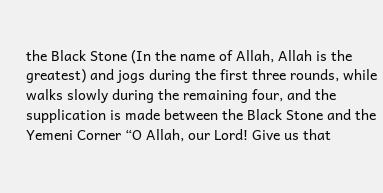the Black Stone (In the name of Allah, Allah is the greatest) and jogs during the first three rounds, while walks slowly during the remaining four, and the supplication is made between the Black Stone and the Yemeni Corner “O Allah, our Lord! Give us that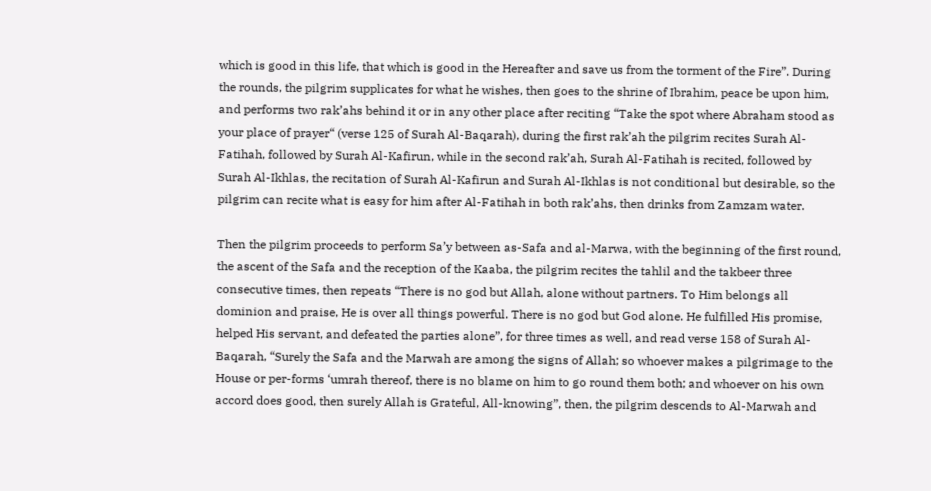which is good in this life, that which is good in the Hereafter and save us from the torment of the Fire”. During the rounds, the pilgrim supplicates for what he wishes, then goes to the shrine of Ibrahim, peace be upon him, and performs two rak’ahs behind it or in any other place after reciting “Take the spot where Abraham stood as your place of prayer“ (verse 125 of Surah Al-Baqarah), during the first rak’ah the pilgrim recites Surah Al-Fatihah, followed by Surah Al-Kafirun, while in the second rak’ah, Surah Al-Fatihah is recited, followed by Surah Al-Ikhlas, the recitation of Surah Al-Kafirun and Surah Al-Ikhlas is not conditional but desirable, so the pilgrim can recite what is easy for him after Al-Fatihah in both rak’ahs, then drinks from Zamzam water.

Then the pilgrim proceeds to perform Sa’y between as-Safa and al-Marwa, with the beginning of the first round, the ascent of the Safa and the reception of the Kaaba, the pilgrim recites the tahlil and the takbeer three consecutive times, then repeats “There is no god but Allah, alone without partners. To Him belongs all dominion and praise, He is over all things powerful. There is no god but God alone. He fulfilled His promise, helped His servant, and defeated the parties alone”, for three times as well, and read verse 158 of Surah Al-Baqarah, “Surely the Safa and the Marwah are among the signs of Allah; so whoever makes a pilgrimage to the House or per-forms ‘umrah thereof, there is no blame on him to go round them both; and whoever on his own accord does good, then surely Allah is Grateful, All-knowing”, then, the pilgrim descends to Al-Marwah and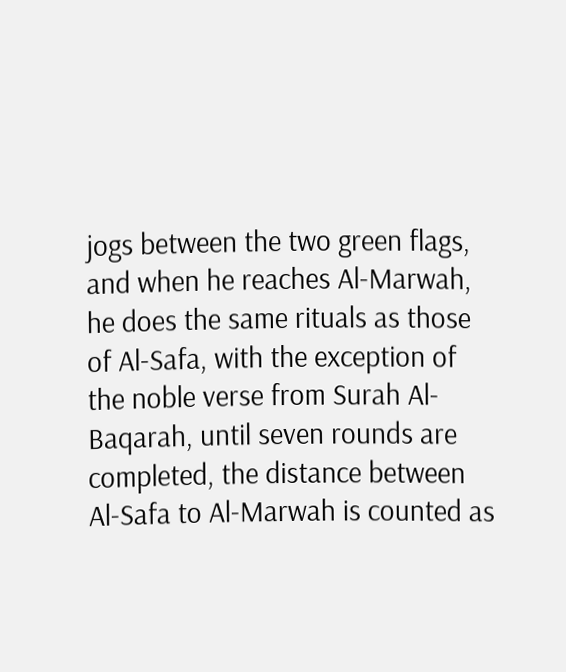jogs between the two green flags, and when he reaches Al-Marwah, he does the same rituals as those of Al-Safa, with the exception of the noble verse from Surah Al-Baqarah, until seven rounds are completed, the distance between Al-Safa to Al-Marwah is counted as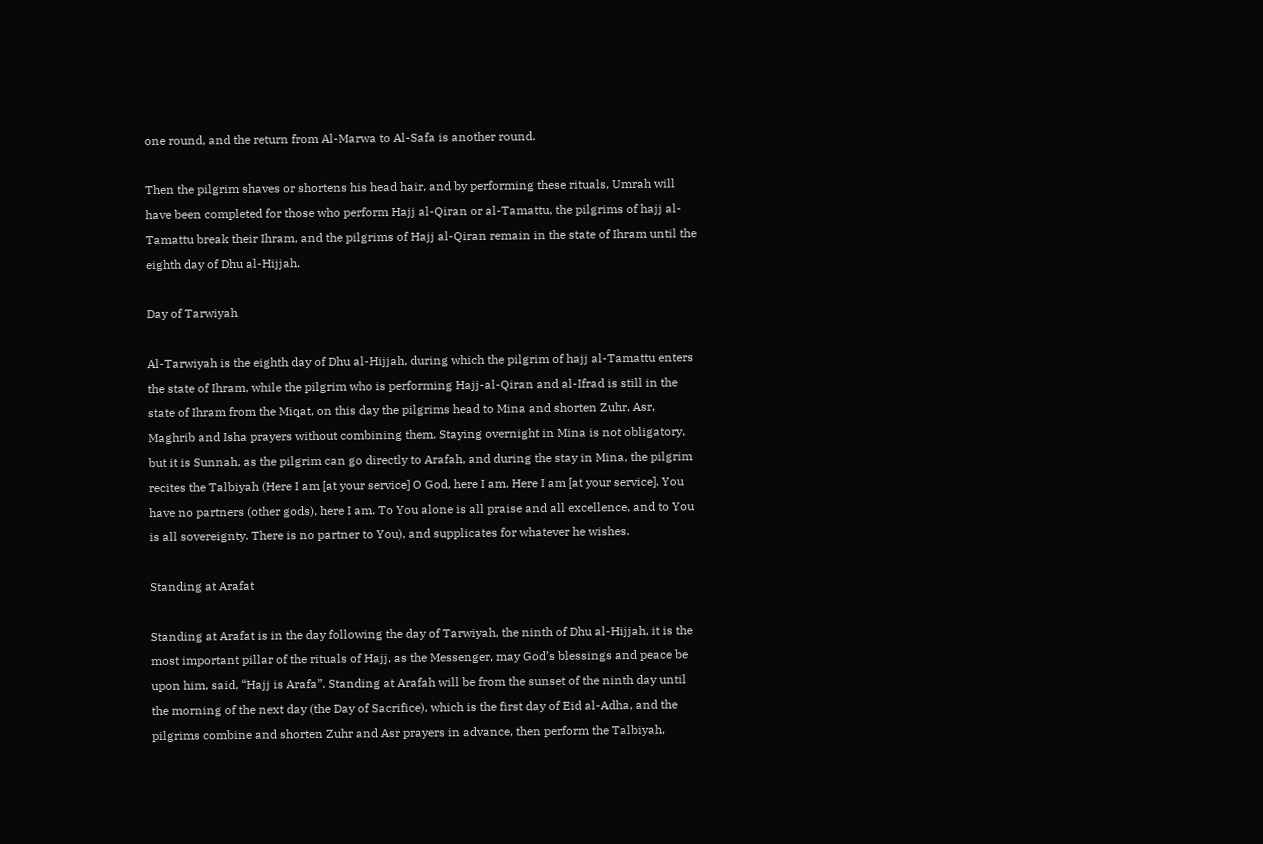one round, and the return from Al-Marwa to Al-Safa is another round.

Then the pilgrim shaves or shortens his head hair, and by performing these rituals, Umrah will have been completed for those who perform Hajj al-Qiran or al-Tamattu, the pilgrims of hajj al-Tamattu break their Ihram, and the pilgrims of Hajj al-Qiran remain in the state of Ihram until the eighth day of Dhu al-Hijjah.

Day of Tarwiyah

Al-Tarwiyah is the eighth day of Dhu al-Hijjah, during which the pilgrim of hajj al-Tamattu enters the state of Ihram, while the pilgrim who is performing Hajj-al-Qiran and al-Ifrad is still in the state of Ihram from the Miqat, on this day the pilgrims head to Mina and shorten Zuhr, Asr, Maghrib and Isha prayers without combining them. Staying overnight in Mina is not obligatory, but it is Sunnah, as the pilgrim can go directly to Arafah, and during the stay in Mina, the pilgrim recites the Talbiyah (Here I am [at your service] O God, here I am. Here I am [at your service]. You have no partners (other gods), here I am. To You alone is all praise and all excellence, and to You is all sovereignty. There is no partner to You), and supplicates for whatever he wishes.

Standing at Arafat

Standing at Arafat is in the day following the day of Tarwiyah, the ninth of Dhu al-Hijjah, it is the most important pillar of the rituals of Hajj, as the Messenger, may God’s blessings and peace be upon him, said, “Hajj is Arafa”. Standing at Arafah will be from the sunset of the ninth day until the morning of the next day (the Day of Sacrifice), which is the first day of Eid al-Adha, and the pilgrims combine and shorten Zuhr and Asr prayers in advance, then perform the Talbiyah,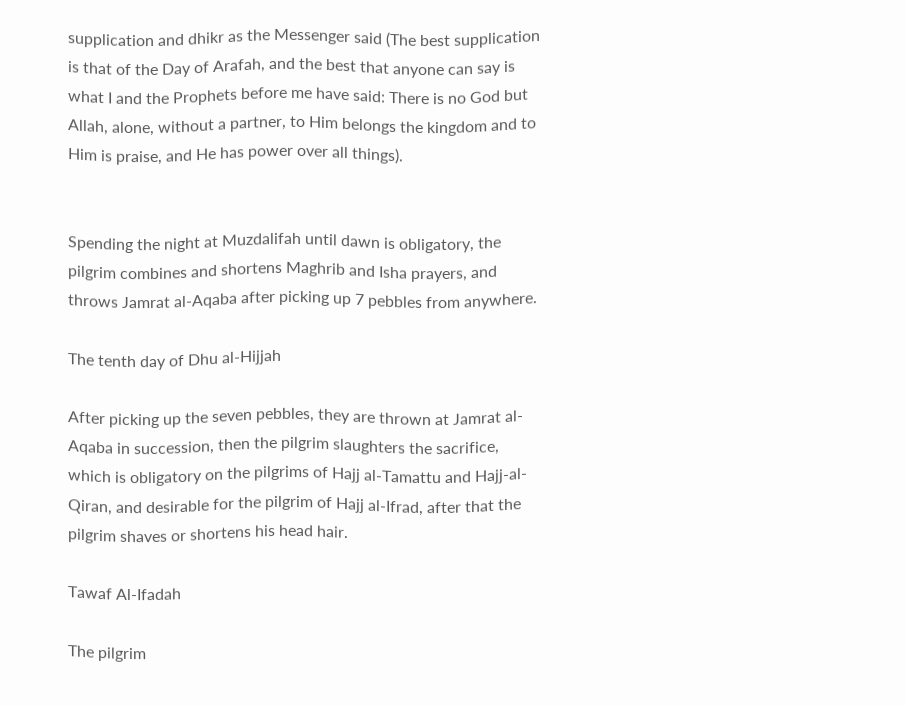supplication and dhikr as the Messenger said (The best supplication is that of the Day of Arafah, and the best that anyone can say is what I and the Prophets before me have said: There is no God but Allah, alone, without a partner, to Him belongs the kingdom and to Him is praise, and He has power over all things).


Spending the night at Muzdalifah until dawn is obligatory, the pilgrim combines and shortens Maghrib and Isha prayers, and throws Jamrat al-Aqaba after picking up 7 pebbles from anywhere.

The tenth day of Dhu al-Hijjah

After picking up the seven pebbles, they are thrown at Jamrat al-Aqaba in succession, then the pilgrim slaughters the sacrifice, which is obligatory on the pilgrims of Hajj al-Tamattu and Hajj-al-Qiran, and desirable for the pilgrim of Hajj al-Ifrad, after that the pilgrim shaves or shortens his head hair.

Tawaf Al-Ifadah

The pilgrim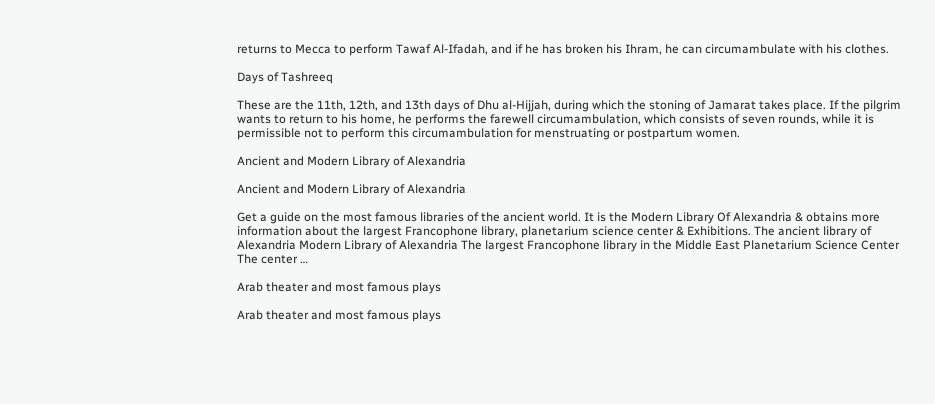returns to Mecca to perform Tawaf Al-Ifadah, and if he has broken his Ihram, he can circumambulate with his clothes.

Days of Tashreeq

These are the 11th, 12th, and 13th days of Dhu al-Hijjah, during which the stoning of Jamarat takes place. If the pilgrim wants to return to his home, he performs the farewell circumambulation, which consists of seven rounds, while it is permissible not to perform this circumambulation for menstruating or postpartum women.

Ancient and Modern Library of Alexandria

Ancient and Modern Library of Alexandria

Get a guide on the most famous libraries of the ancient world. It is the Modern Library Of Alexandria & obtains more information about the largest Francophone library, planetarium science center & Exhibitions. The ancient library of Alexandria Modern Library of Alexandria The largest Francophone library in the Middle East Planetarium Science Center The center …

Arab theater and most famous plays

Arab theater and most famous plays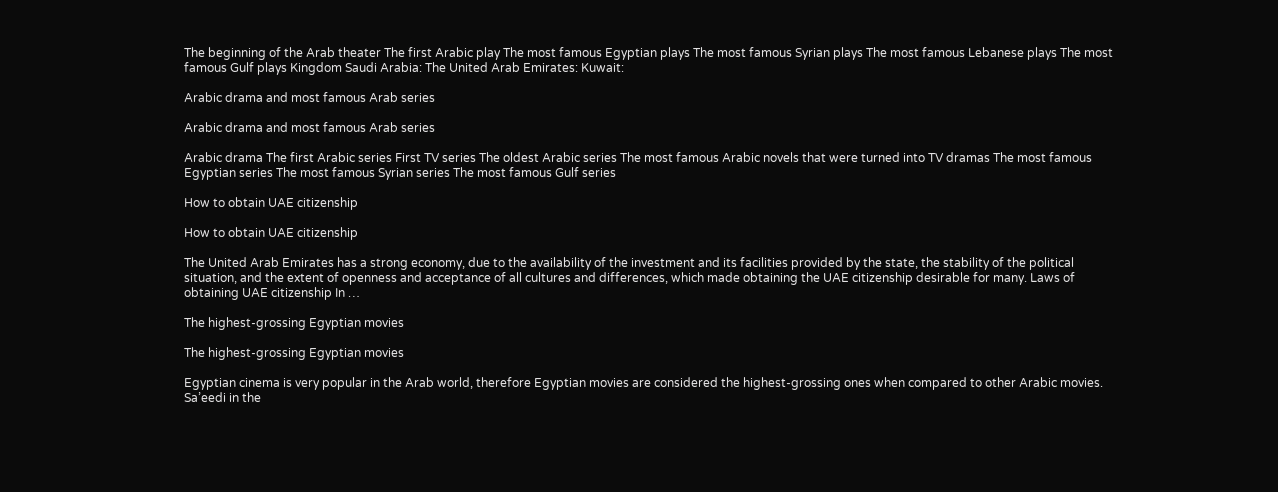The beginning of the Arab theater The first Arabic play The most famous Egyptian plays The most famous Syrian plays The most famous Lebanese plays The most famous Gulf plays Kingdom Saudi Arabia: The United Arab Emirates: Kuwait:

Arabic drama and most famous Arab series

Arabic drama and most famous Arab series

Arabic drama The first Arabic series First TV series The oldest Arabic series The most famous Arabic novels that were turned into TV dramas The most famous Egyptian series The most famous Syrian series The most famous Gulf series

How to obtain UAE citizenship

How to obtain UAE citizenship

The United Arab Emirates has a strong economy, due to the availability of the investment and its facilities provided by the state, the stability of the political situation, and the extent of openness and acceptance of all cultures and differences, which made obtaining the UAE citizenship desirable for many. Laws of obtaining UAE citizenship In …

The highest-grossing Egyptian movies

The highest-grossing Egyptian movies

Egyptian cinema is very popular in the Arab world, therefore Egyptian movies are considered the highest-grossing ones when compared to other Arabic movies. Sa’eedi in the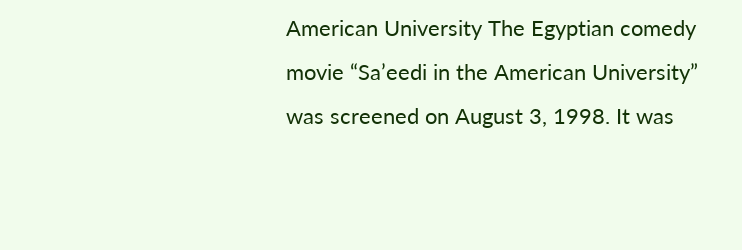American University The Egyptian comedy movie “Sa’eedi in the American University” was screened on August 3, 1998. It was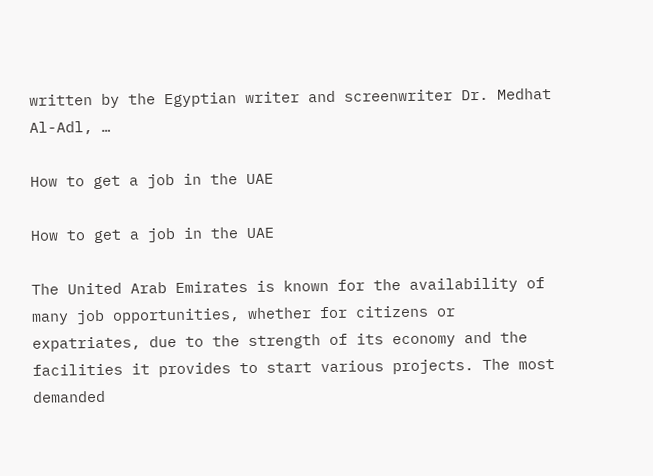written by the Egyptian writer and screenwriter Dr. Medhat Al-Adl, …

How to get a job in the UAE

How to get a job in the UAE

The United Arab Emirates is known for the availability of many job opportunities, whether for citizens or expatriates, due to the strength of its economy and the facilities it provides to start various projects. The most demanded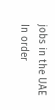jobs in the UAE In order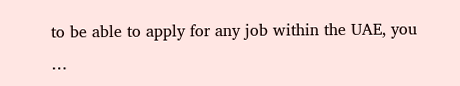to be able to apply for any job within the UAE, you …